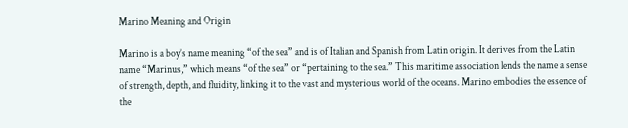Marino Meaning and Origin

Marino is a boy’s name meaning “of the sea” and is of Italian and Spanish from Latin origin. It derives from the Latin name “Marinus,” which means “of the sea” or “pertaining to the sea.” This maritime association lends the name a sense of strength, depth, and fluidity, linking it to the vast and mysterious world of the oceans. Marino embodies the essence of the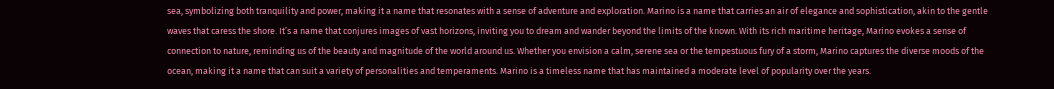sea, symbolizing both tranquility and power, making it a name that resonates with a sense of adventure and exploration. Marino is a name that carries an air of elegance and sophistication, akin to the gentle waves that caress the shore. It’s a name that conjures images of vast horizons, inviting you to dream and wander beyond the limits of the known. With its rich maritime heritage, Marino evokes a sense of connection to nature, reminding us of the beauty and magnitude of the world around us. Whether you envision a calm, serene sea or the tempestuous fury of a storm, Marino captures the diverse moods of the ocean, making it a name that can suit a variety of personalities and temperaments. Marino is a timeless name that has maintained a moderate level of popularity over the years.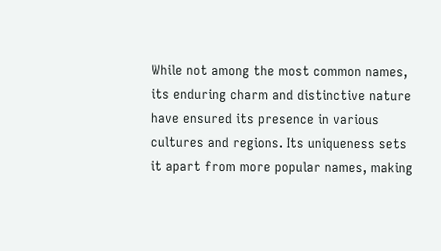While not among the most common names, its enduring charm and distinctive nature have ensured its presence in various cultures and regions. Its uniqueness sets it apart from more popular names, making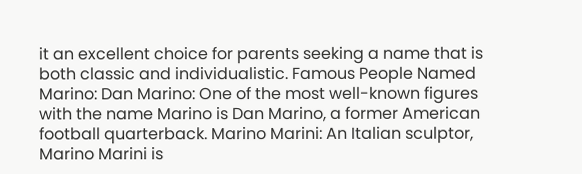it an excellent choice for parents seeking a name that is both classic and individualistic. Famous People Named Marino: Dan Marino: One of the most well-known figures with the name Marino is Dan Marino, a former American football quarterback. Marino Marini: An Italian sculptor, Marino Marini is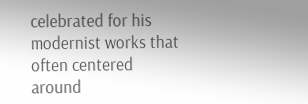celebrated for his modernist works that often centered around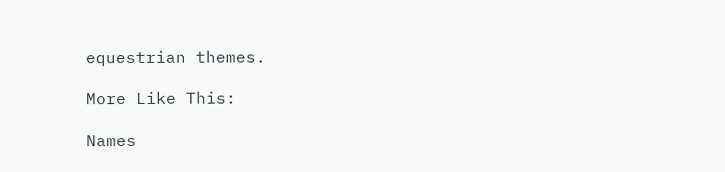equestrian themes.

More Like This:

Names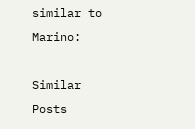similar to Marino:

Similar Posts